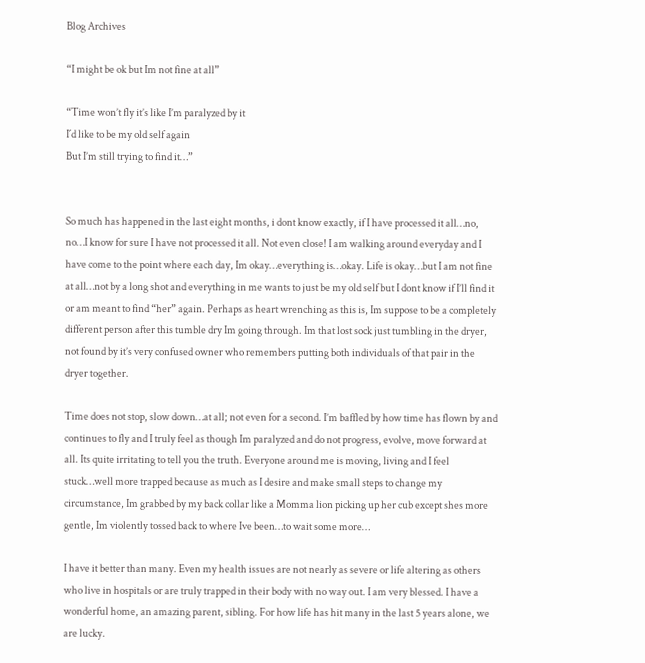Blog Archives

“I might be ok but Im not fine at all”

“Time won’t fly it’s like I’m paralyzed by it
I´d like to be my old self again
But I’m still trying to find it…”


So much has happened in the last eight months, i dont know exactly, if I have processed it all…no, no…I know for sure I have not processed it all. Not even close! I am walking around everyday and I have come to the point where each day, Im okay…everything is…okay. Life is okay…but I am not fine at all…not by a long shot and everything in me wants to just be my old self but I dont know if I’ll find it or am meant to find “her” again. Perhaps as heart wrenching as this is, Im suppose to be a completely different person after this tumble dry Im going through. Im that lost sock just tumbling in the dryer, not found by it’s very confused owner who remembers putting both individuals of that pair in the dryer together.

Time does not stop, slow down…at all; not even for a second. I’m baffled by how time has flown by and continues to fly and I truly feel as though Im paralyzed and do not progress, evolve, move forward at all. Its quite irritating to tell you the truth. Everyone around me is moving, living and I feel stuck…well more trapped because as much as I desire and make small steps to change my circumstance, Im grabbed by my back collar like a Momma lion picking up her cub except shes more gentle, Im violently tossed back to where Ive been…to wait some more…

I have it better than many. Even my health issues are not nearly as severe or life altering as others who live in hospitals or are truly trapped in their body with no way out. I am very blessed. I have a wonderful home, an amazing parent, sibling. For how life has hit many in the last 5 years alone, we are lucky.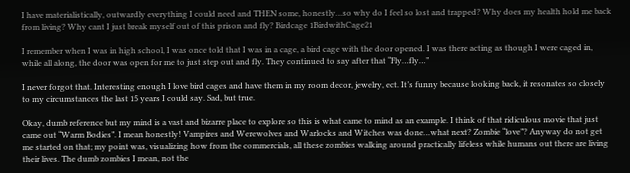I have materialistically, outwardly everything I could need and THEN some, honestly…so why do I feel so lost and trapped? Why does my health hold me back from living? Why cant I just break myself out of this prison and fly? Birdcage 1BirdwithCage21

I remember when I was in high school, I was once told that I was in a cage, a bird cage with the door opened. I was there acting as though I were caged in, while all along, the door was open for me to just step out and fly. They continued to say after that “Fly…fly…”

I never forgot that. Interesting enough I love bird cages and have them in my room decor, jewelry, ect. It’s funny because looking back, it resonates so closely to my circumstances the last 15 years I could say. Sad, but true.

Okay, dumb reference but my mind is a vast and bizarre place to explore so this is what came to mind as an example. I think of that ridiculous movie that just came out “Warm Bodies”. I mean honestly! Vampires and Werewolves and Warlocks and Witches was done…what next? Zombie “love”? Anyway do not get me started on that; my point was, visualizing how from the commercials, all these zombies walking around practically lifeless while humans out there are living their lives. The dumb zombies I mean, not the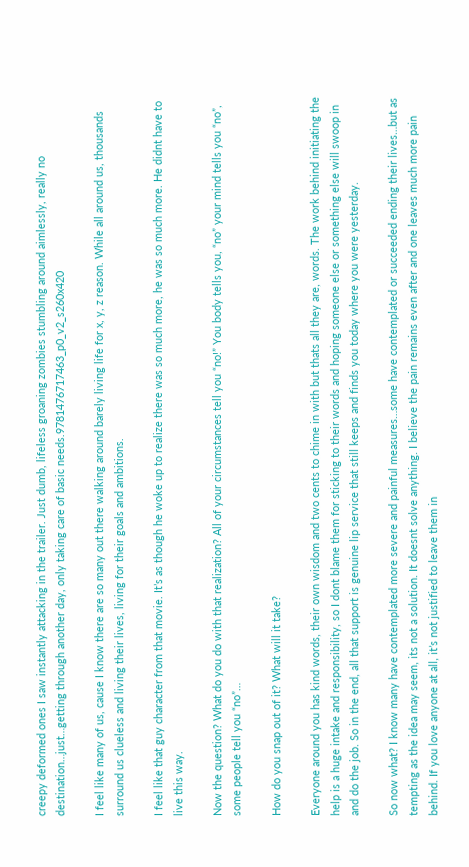creepy deformed ones I saw instantly attacking in the trailer. Just dumb, lifeless groaning zombies stumbling around aimlessly, really no destination…just…getting through another day, only taking care of basic needs.9781476717463_p0_v2_s260x420

I feel like many of us, cause I know there are so many out there walking around barely living life for x, y, z reason. While all around us, thousands surround us clueless and living their lives, living for their goals and ambitions.

I feel like that guy character from that movie. It’s as though he woke up to realize there was so much more, he was so much more. He didnt have to live this way.

Now the question? What do you do with that realization? All of your circumstances tell you “no!” You body tells you, “no” your mind tells you “no”, some people tell you “no”…

How do you snap out of it? What will it take?

Everyone around you has kind words, their own wisdom and two cents to chime in with but thats all they are, words. The work behind initiating the help is a huge intake and responsibility, so I dont blame them for sticking to their words and hoping someone else or something else will swoop in and do the job. So in the end, all that support is genuine lip service that still keeps and finds you today where you were yesterday.

So now what? I know many have contemplated more severe and painful measures…some have contemplated or succeeded ending their lives…but as tempting as the idea may seem, its not a solution. It doesnt solve anything. I believe the pain remains even after and one leaves much more pain behind. If you love anyone at all, it’s not justified to leave them in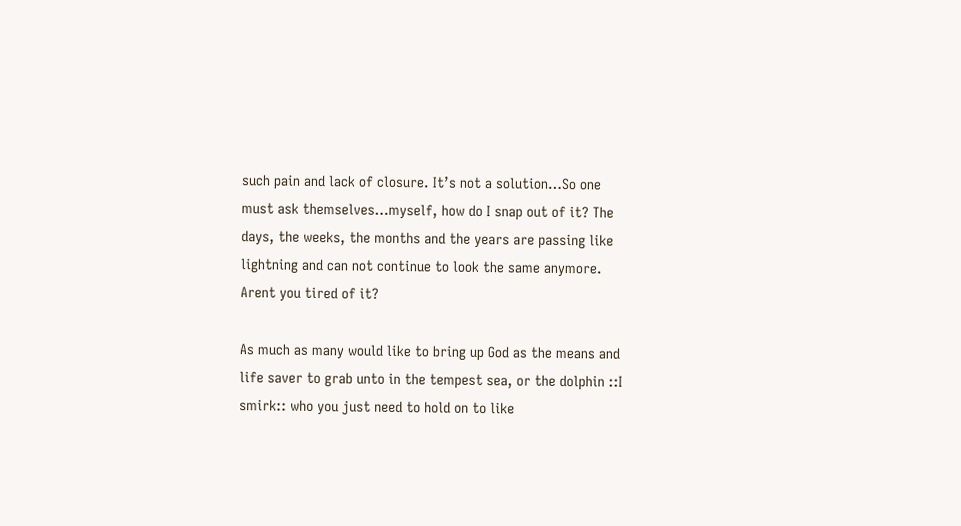such pain and lack of closure. It’s not a solution…So one must ask themselves…myself, how do I snap out of it? The days, the weeks, the months and the years are passing like lightning and can not continue to look the same anymore. Arent you tired of it?

As much as many would like to bring up God as the means and life saver to grab unto in the tempest sea, or the dolphin ::I smirk:: who you just need to hold on to like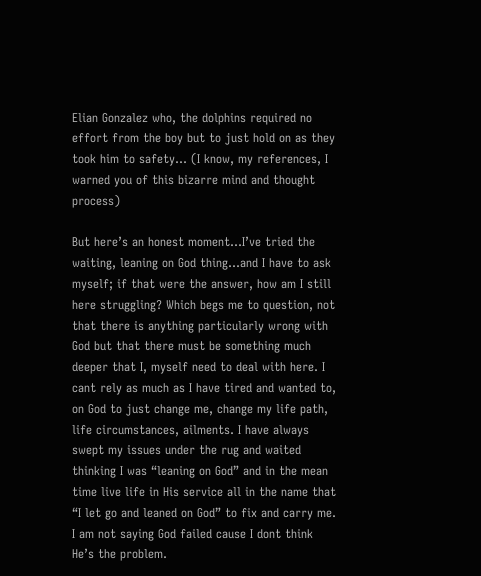Elian Gonzalez who, the dolphins required no effort from the boy but to just hold on as they took him to safety… (I know, my references, I warned you of this bizarre mind and thought process)

But here’s an honest moment…I’ve tried the waiting, leaning on God thing…and I have to ask myself; if that were the answer, how am I still here struggling? Which begs me to question, not that there is anything particularly wrong with God but that there must be something much deeper that I, myself need to deal with here. I cant rely as much as I have tired and wanted to, on God to just change me, change my life path, life circumstances, ailments. I have always swept my issues under the rug and waited thinking I was “leaning on God” and in the mean time live life in His service all in the name that “I let go and leaned on God” to fix and carry me. I am not saying God failed cause I dont think He’s the problem.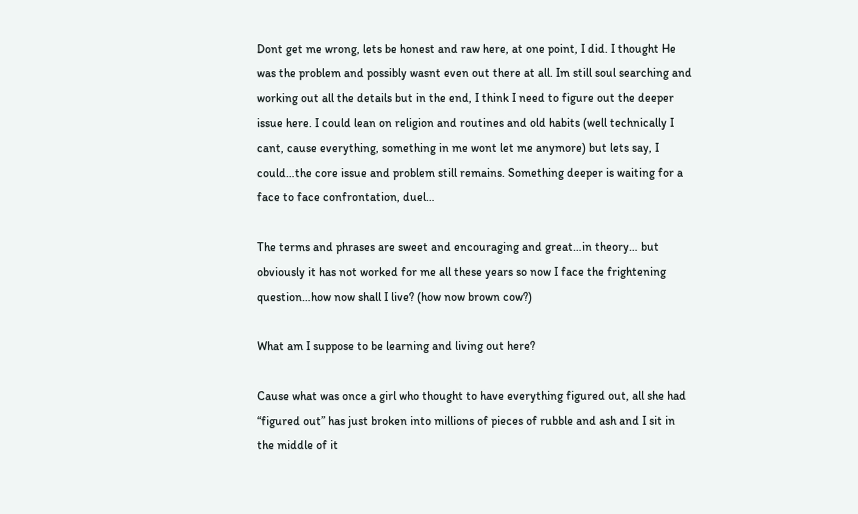Dont get me wrong, lets be honest and raw here, at one point, I did. I thought He was the problem and possibly wasnt even out there at all. Im still soul searching and working out all the details but in the end, I think I need to figure out the deeper issue here. I could lean on religion and routines and old habits (well technically I cant, cause everything, something in me wont let me anymore) but lets say, I could…the core issue and problem still remains. Something deeper is waiting for a face to face confrontation, duel…

The terms and phrases are sweet and encouraging and great…in theory… but obviously it has not worked for me all these years so now I face the frightening question…how now shall I live? (how now brown cow?)

What am I suppose to be learning and living out here?

Cause what was once a girl who thought to have everything figured out, all she had “figured out” has just broken into millions of pieces of rubble and ash and I sit in the middle of it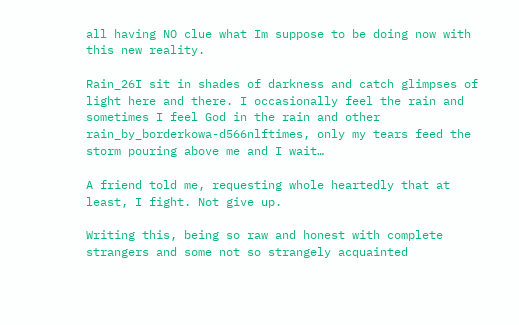all having NO clue what Im suppose to be doing now with this new reality.

Rain_26I sit in shades of darkness and catch glimpses of light here and there. I occasionally feel the rain and sometimes I feel God in the rain and other rain_by_borderkowa-d566nlftimes, only my tears feed the storm pouring above me and I wait…

A friend told me, requesting whole heartedly that at least, I fight. Not give up.

Writing this, being so raw and honest with complete strangers and some not so strangely acquainted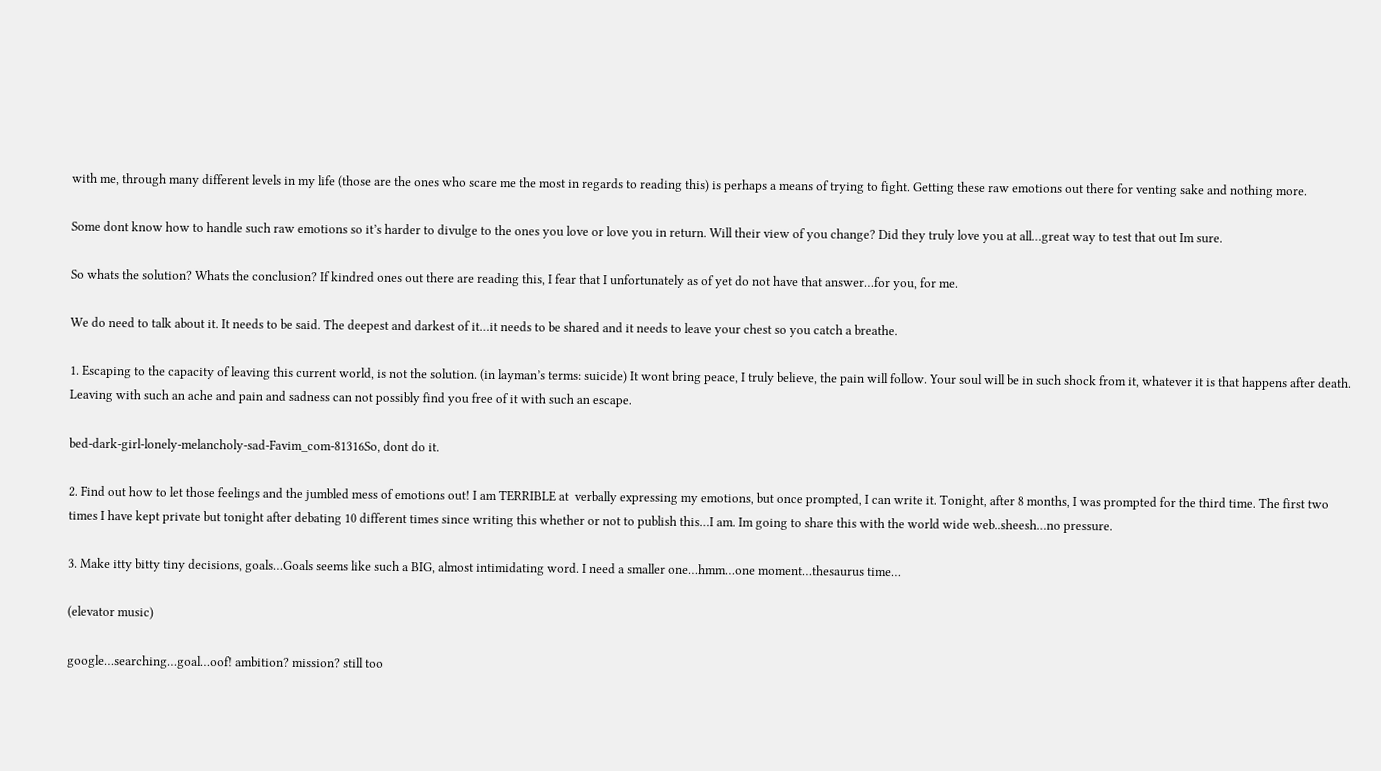with me, through many different levels in my life (those are the ones who scare me the most in regards to reading this) is perhaps a means of trying to fight. Getting these raw emotions out there for venting sake and nothing more.

Some dont know how to handle such raw emotions so it’s harder to divulge to the ones you love or love you in return. Will their view of you change? Did they truly love you at all…great way to test that out Im sure.

So whats the solution? Whats the conclusion? If kindred ones out there are reading this, I fear that I unfortunately as of yet do not have that answer…for you, for me.

We do need to talk about it. It needs to be said. The deepest and darkest of it…it needs to be shared and it needs to leave your chest so you catch a breathe.

1. Escaping to the capacity of leaving this current world, is not the solution. (in layman’s terms: suicide) It wont bring peace, I truly believe, the pain will follow. Your soul will be in such shock from it, whatever it is that happens after death. Leaving with such an ache and pain and sadness can not possibly find you free of it with such an escape.

bed-dark-girl-lonely-melancholy-sad-Favim_com-81316So, dont do it.

2. Find out how to let those feelings and the jumbled mess of emotions out! I am TERRIBLE at  verbally expressing my emotions, but once prompted, I can write it. Tonight, after 8 months, I was prompted for the third time. The first two times I have kept private but tonight after debating 10 different times since writing this whether or not to publish this…I am. Im going to share this with the world wide web..sheesh…no pressure.

3. Make itty bitty tiny decisions, goals…Goals seems like such a BIG, almost intimidating word. I need a smaller one…hmm…one moment…thesaurus time…

(elevator music)

google…searching…goal…oof! ambition? mission? still too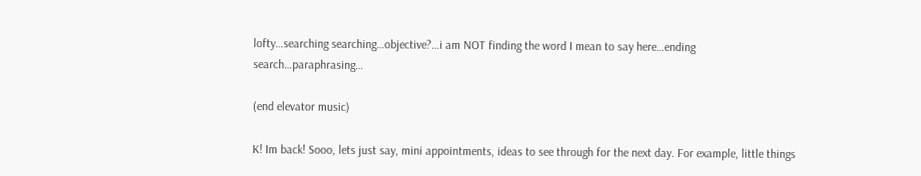lofty…searching searching…objective?…i am NOT finding the word I mean to say here…ending search…paraphrasing…

(end elevator music)

K! Im back! Sooo, lets just say, mini appointments, ideas to see through for the next day. For example, little things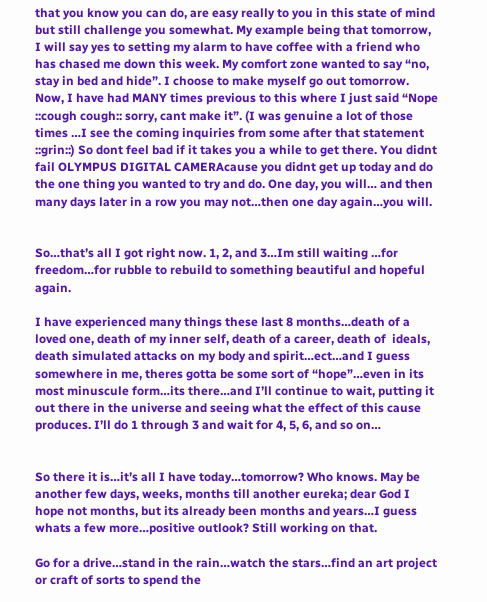that you know you can do, are easy really to you in this state of mind but still challenge you somewhat. My example being that tomorrow, I will say yes to setting my alarm to have coffee with a friend who has chased me down this week. My comfort zone wanted to say “no, stay in bed and hide”. I choose to make myself go out tomorrow. Now, I have had MANY times previous to this where I just said “Nope ::cough cough:: sorry, cant make it”. (I was genuine a lot of those times …I see the coming inquiries from some after that statement ::grin::) So dont feel bad if it takes you a while to get there. You didnt fail OLYMPUS DIGITAL CAMERAcause you didnt get up today and do the one thing you wanted to try and do. One day, you will… and then many days later in a row you may not…then one day again…you will.


So…that’s all I got right now. 1, 2, and 3…Im still waiting …for freedom…for rubble to rebuild to something beautiful and hopeful again.

I have experienced many things these last 8 months…death of a loved one, death of my inner self, death of a career, death of  ideals, death simulated attacks on my body and spirit…ect…and I guess somewhere in me, theres gotta be some sort of “hope”…even in its most minuscule form…its there…and I’ll continue to wait, putting it out there in the universe and seeing what the effect of this cause produces. I’ll do 1 through 3 and wait for 4, 5, 6, and so on…


So there it is…it’s all I have today…tomorrow? Who knows. May be another few days, weeks, months till another eureka; dear God I hope not months, but its already been months and years…I guess whats a few more…positive outlook? Still working on that.

Go for a drive…stand in the rain…watch the stars…find an art project or craft of sorts to spend the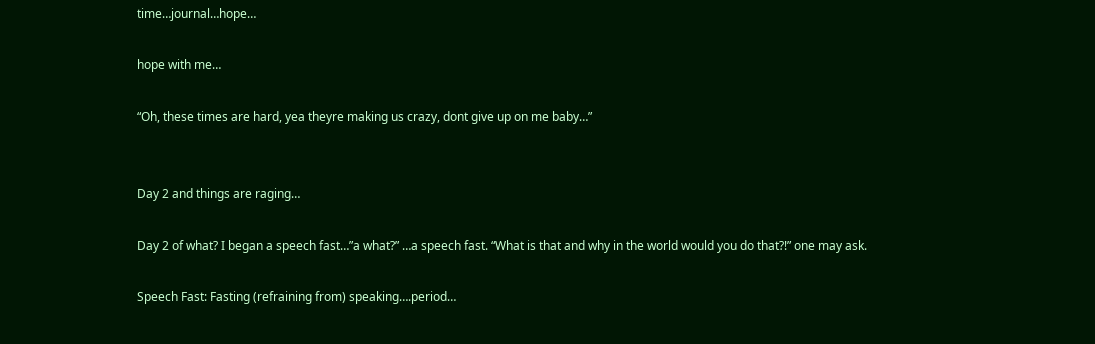time…journal…hope…

hope with me…

“Oh, these times are hard, yea theyre making us crazy, dont give up on me baby…”


Day 2 and things are raging…

Day 2 of what? I began a speech fast…”a what?” …a speech fast. “What is that and why in the world would you do that?!” one may ask.

Speech Fast: Fasting (refraining from) speaking….period…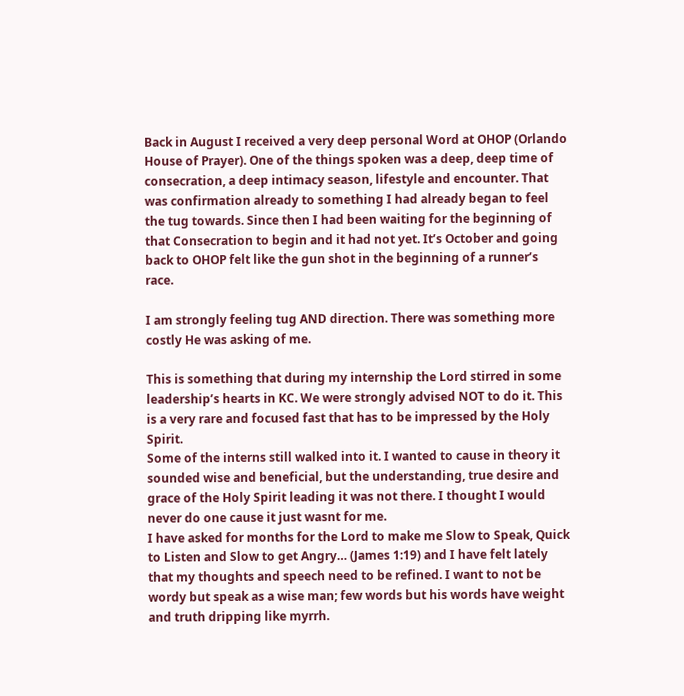Back in August I received a very deep personal Word at OHOP (Orlando House of Prayer). One of the things spoken was a deep, deep time of consecration, a deep intimacy season, lifestyle and encounter. That was confirmation already to something I had already began to feel the tug towards. Since then I had been waiting for the beginning of that Consecration to begin and it had not yet. It’s October and going back to OHOP felt like the gun shot in the beginning of a runner’s race.

I am strongly feeling tug AND direction. There was something more costly He was asking of me.

This is something that during my internship the Lord stirred in some leadership’s hearts in KC. We were strongly advised NOT to do it. This is a very rare and focused fast that has to be impressed by the Holy Spirit.
Some of the interns still walked into it. I wanted to cause in theory it sounded wise and beneficial, but the understanding, true desire and grace of the Holy Spirit leading it was not there. I thought I would never do one cause it just wasnt for me.
I have asked for months for the Lord to make me Slow to Speak, Quick to Listen and Slow to get Angry… (James 1:19) and I have felt lately that my thoughts and speech need to be refined. I want to not be wordy but speak as a wise man; few words but his words have weight and truth dripping like myrrh.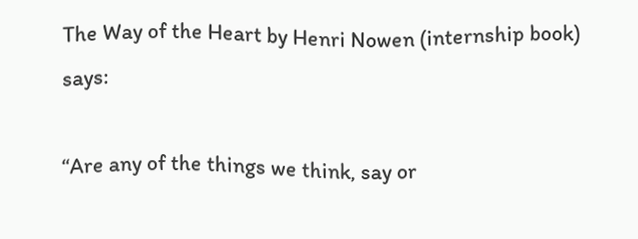The Way of the Heart by Henri Nowen (internship book) says:

“Are any of the things we think, say or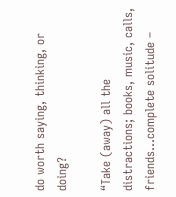do worth saying, thinking, or doing?

“Take (away) all the distractions; books, music, calls, friends…complete solitude –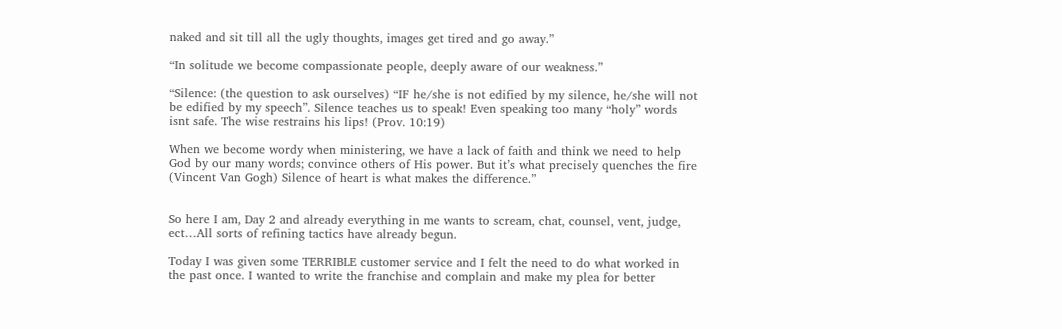naked and sit till all the ugly thoughts, images get tired and go away.”

“In solitude we become compassionate people, deeply aware of our weakness.”

“Silence: (the question to ask ourselves) “IF he/she is not edified by my silence, he/she will not be edified by my speech”. Silence teaches us to speak! Even speaking too many “holy” words isnt safe. The wise restrains his lips! (Prov. 10:19)

When we become wordy when ministering, we have a lack of faith and think we need to help God by our many words; convince others of His power. But it’s what precisely quenches the fire (Vincent Van Gogh) Silence of heart is what makes the difference.”


So here I am, Day 2 and already everything in me wants to scream, chat, counsel, vent, judge, ect…All sorts of refining tactics have already begun.

Today I was given some TERRIBLE customer service and I felt the need to do what worked in the past once. I wanted to write the franchise and complain and make my plea for better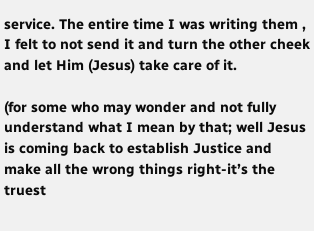service. The entire time I was writing them , I felt to not send it and turn the other cheek and let Him (Jesus) take care of it.

(for some who may wonder and not fully understand what I mean by that; well Jesus is coming back to establish Justice and make all the wrong things right-it’s the truest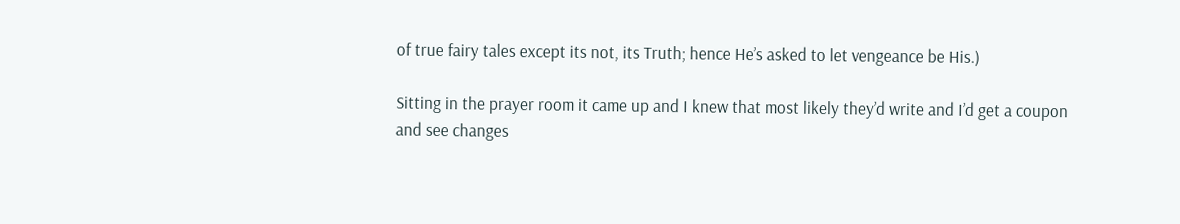of true fairy tales except its not, its Truth; hence He’s asked to let vengeance be His.)

Sitting in the prayer room it came up and I knew that most likely they’d write and I’d get a coupon and see changes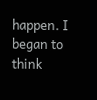happen. I began to think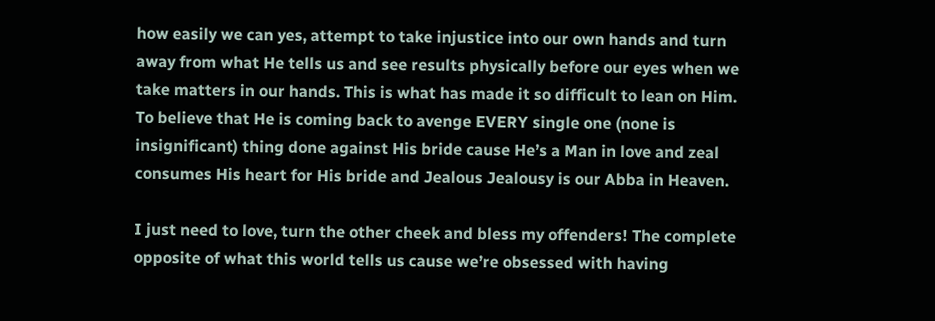how easily we can yes, attempt to take injustice into our own hands and turn away from what He tells us and see results physically before our eyes when we take matters in our hands. This is what has made it so difficult to lean on Him. To believe that He is coming back to avenge EVERY single one (none is insignificant) thing done against His bride cause He’s a Man in love and zeal consumes His heart for His bride and Jealous Jealousy is our Abba in Heaven.

I just need to love, turn the other cheek and bless my offenders! The complete opposite of what this world tells us cause we’re obsessed with having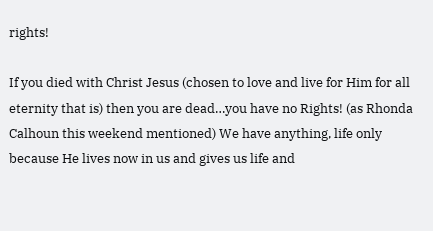rights!

If you died with Christ Jesus (chosen to love and live for Him for all eternity that is) then you are dead…you have no Rights! (as Rhonda Calhoun this weekend mentioned) We have anything, life only because He lives now in us and gives us life and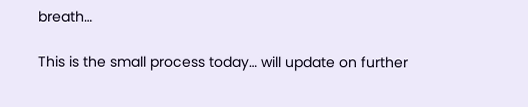breath…

This is the small process today… will update on further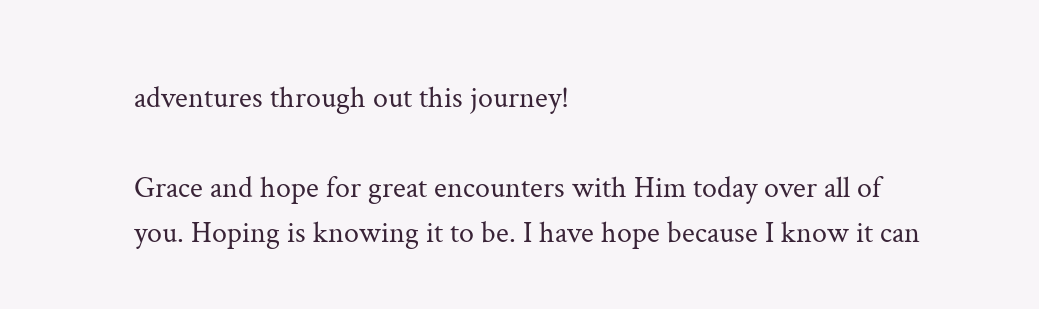adventures through out this journey!

Grace and hope for great encounters with Him today over all of you. Hoping is knowing it to be. I have hope because I know it can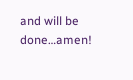and will be done…amen!